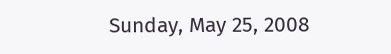Sunday, May 25, 2008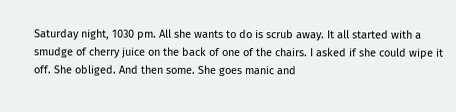Saturday night, 1030 pm. All she wants to do is scrub away. It all started with a smudge of cherry juice on the back of one of the chairs. I asked if she could wipe it off. She obliged. And then some. She goes manic and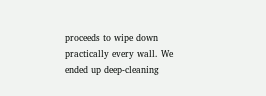proceeds to wipe down practically every wall. We ended up deep-cleaning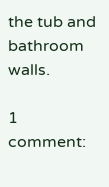the tub and bathroom walls.

1 comment: